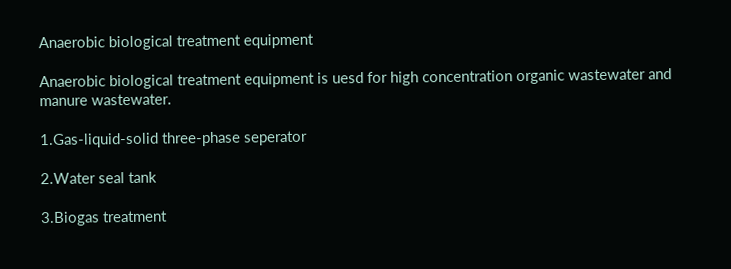Anaerobic biological treatment equipment

Anaerobic biological treatment equipment is uesd for high concentration organic wastewater and manure wastewater.

1.Gas-liquid-solid three-phase seperator

2.Water seal tank

3.Biogas treatment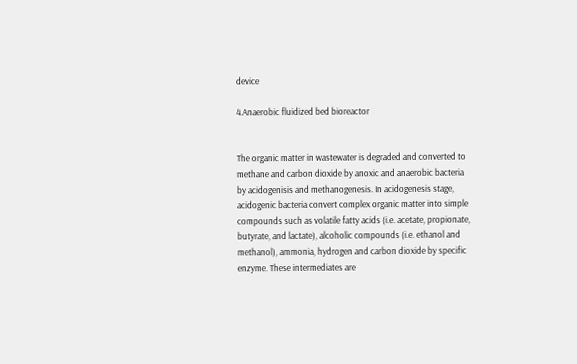device

4.Anaerobic fluidized bed bioreactor


The organic matter in wastewater is degraded and converted to methane and carbon dioxide by anoxic and anaerobic bacteria by acidogenisis and methanogenesis. In acidogenesis stage, acidogenic bacteria convert complex organic matter into simple compounds such as volatile fatty acids (i.e. acetate, propionate, butyrate, and lactate), alcoholic compounds (i.e. ethanol and methanol), ammonia, hydrogen and carbon dioxide by specific enzyme. These intermediates are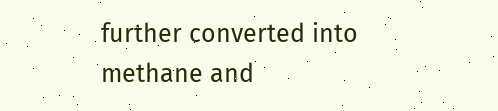further converted into methane and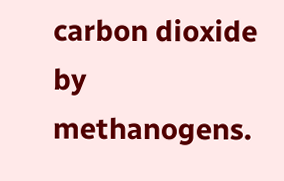carbon dioxide by methanogens.